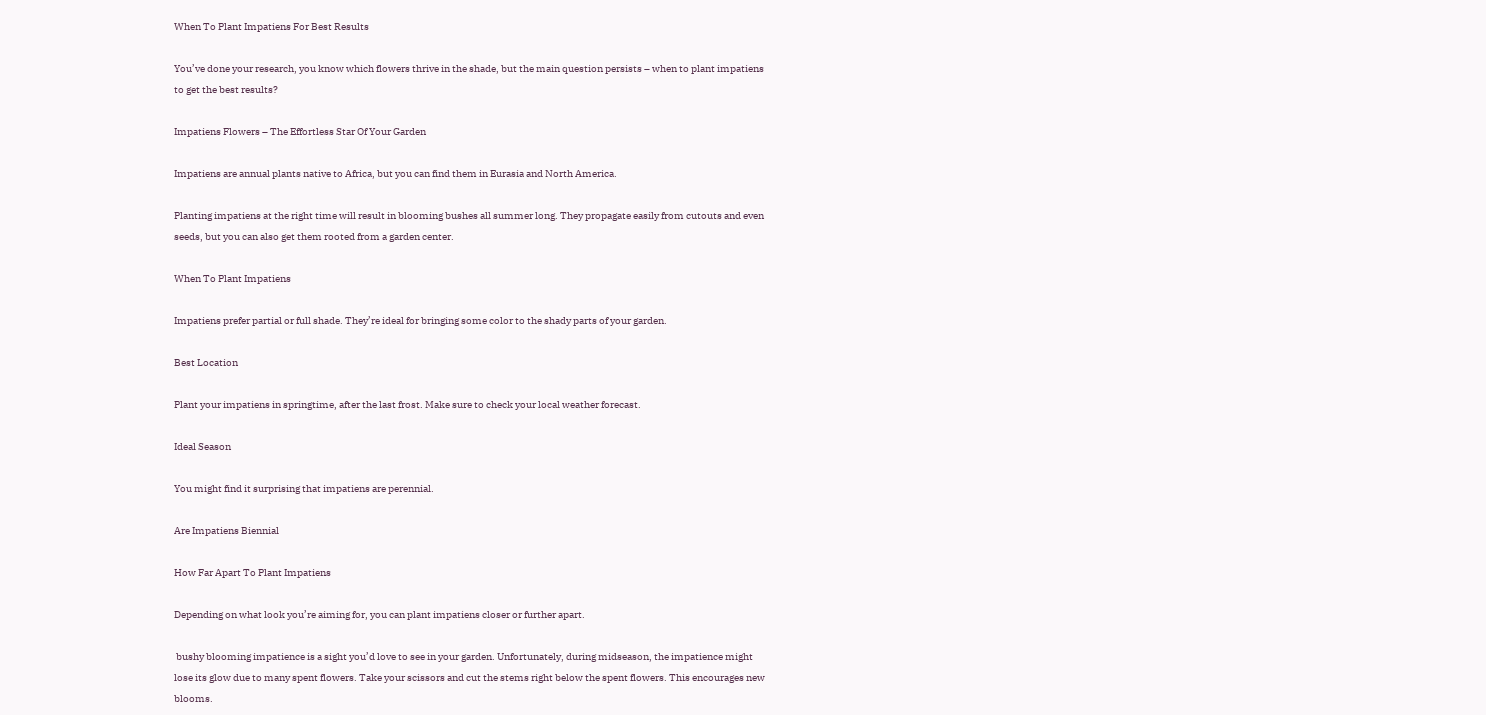When To Plant Impatiens For Best Results

You’ve done your research, you know which flowers thrive in the shade, but the main question persists – when to plant impatiens to get the best results?

Impatiens Flowers – The Effortless Star Of Your Garden

Impatiens are annual plants native to Africa, but you can find them in Eurasia and North America.

Planting impatiens at the right time will result in blooming bushes all summer long. They propagate easily from cutouts and even seeds, but you can also get them rooted from a garden center.

When To Plant Impatiens

Impatiens prefer partial or full shade. They’re ideal for bringing some color to the shady parts of your garden.

Best Location

Plant your impatiens in springtime, after the last frost. Make sure to check your local weather forecast.

Ideal Season

You might find it surprising that impatiens are perennial.

Are Impatiens Biennial

How Far Apart To Plant Impatiens

Depending on what look you’re aiming for, you can plant impatiens closer or further apart.

 bushy blooming impatience is a sight you’d love to see in your garden. Unfortunately, during midseason, the impatience might lose its glow due to many spent flowers. Take your scissors and cut the stems right below the spent flowers. This encourages new blooms.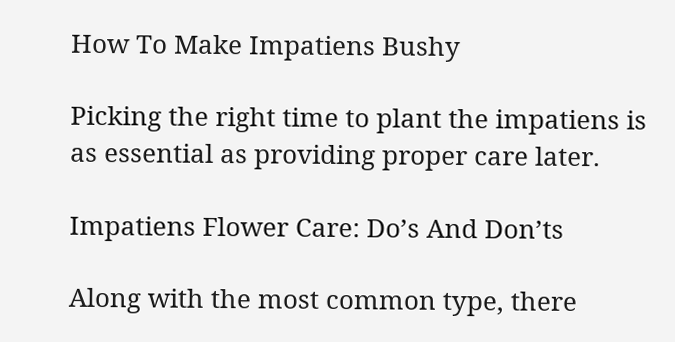How To Make Impatiens Bushy

Picking the right time to plant the impatiens is as essential as providing proper care later.

Impatiens Flower Care: Do’s And Don’ts

Along with the most common type, there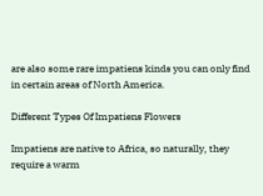are also some rare impatiens kinds you can only find in certain areas of North America.

Different Types Of Impatiens Flowers

Impatiens are native to Africa, so naturally, they require a warm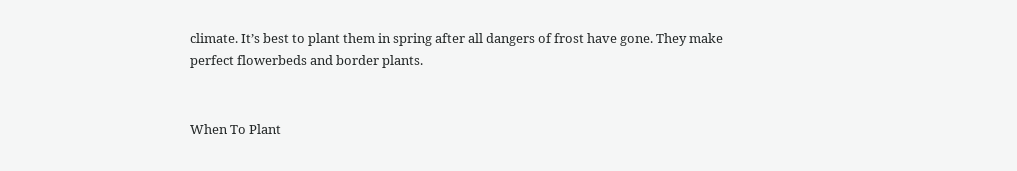climate. It’s best to plant them in spring after all dangers of frost have gone. They make perfect flowerbeds and border plants.


When To Plant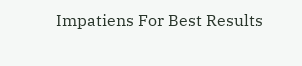Impatiens For Best Results